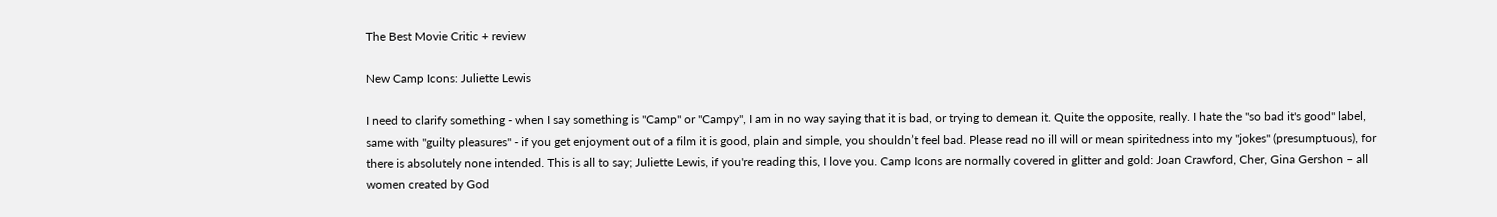The Best Movie Critic + review

New Camp Icons: Juliette Lewis

I need to clarify something - when I say something is "Camp" or "Campy", I am in no way saying that it is bad, or trying to demean it. Quite the opposite, really. I hate the "so bad it's good" label, same with "guilty pleasures" - if you get enjoyment out of a film it is good, plain and simple, you shouldn’t feel bad. Please read no ill will or mean spiritedness into my "jokes" (presumptuous), for there is absolutely none intended. This is all to say; Juliette Lewis, if you're reading this, I love you. Camp Icons are normally covered in glitter and gold: Joan Crawford, Cher, Gina Gershon – all women created by God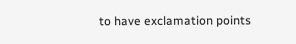to have exclamation points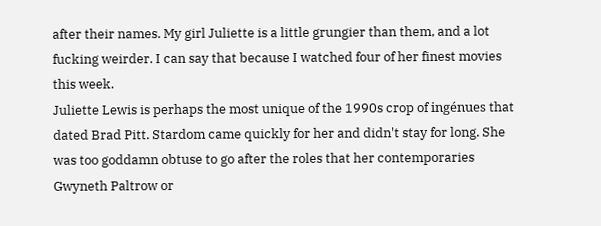after their names. My girl Juliette is a little grungier than them, and a lot fucking weirder. I can say that because I watched four of her finest movies this week.
Juliette Lewis is perhaps the most unique of the 1990s crop of ingénues that dated Brad Pitt. Stardom came quickly for her and didn't stay for long. She was too goddamn obtuse to go after the roles that her contemporaries Gwyneth Paltrow or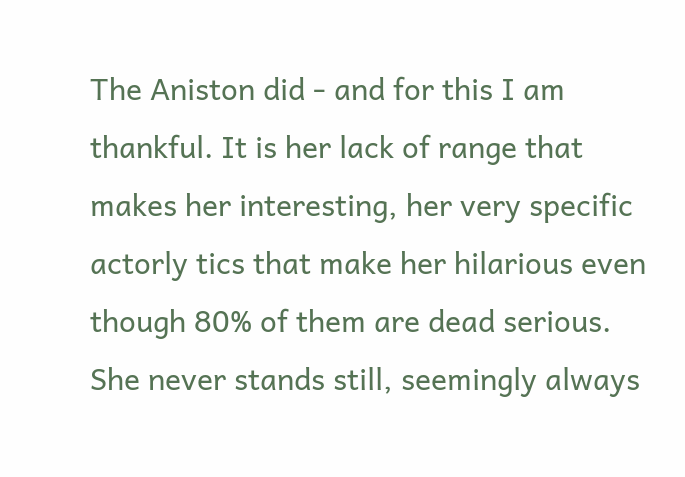The Aniston did - and for this I am thankful. It is her lack of range that makes her interesting, her very specific actorly tics that make her hilarious even though 80% of them are dead serious. She never stands still, seemingly always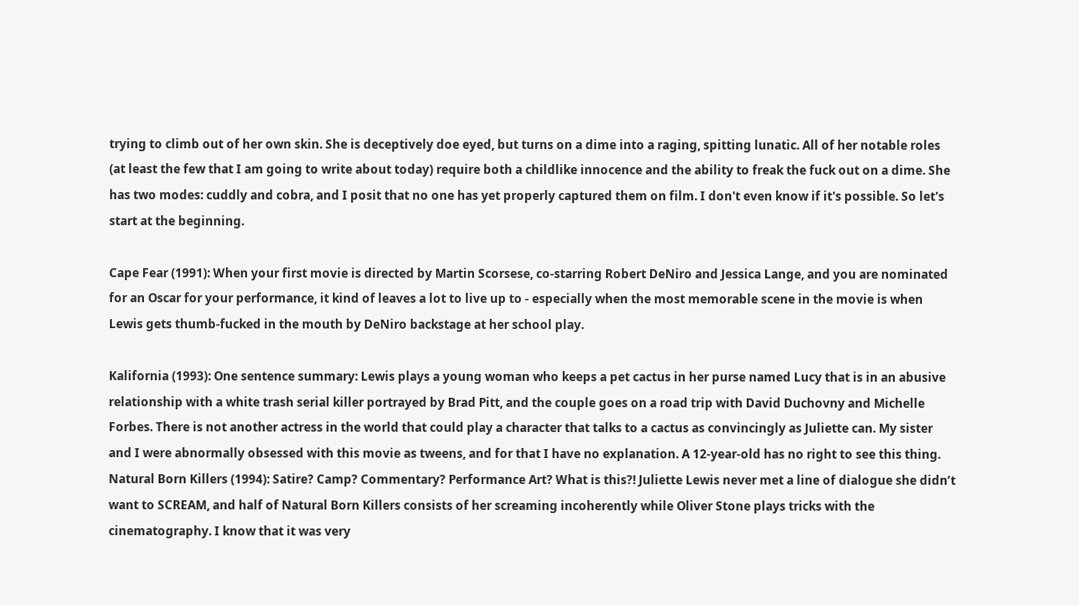trying to climb out of her own skin. She is deceptively doe eyed, but turns on a dime into a raging, spitting lunatic. All of her notable roles (at least the few that I am going to write about today) require both a childlike innocence and the ability to freak the fuck out on a dime. She has two modes: cuddly and cobra, and I posit that no one has yet properly captured them on film. I don't even know if it's possible. So let's start at the beginning.

Cape Fear (1991): When your first movie is directed by Martin Scorsese, co-starring Robert DeNiro and Jessica Lange, and you are nominated for an Oscar for your performance, it kind of leaves a lot to live up to - especially when the most memorable scene in the movie is when Lewis gets thumb-fucked in the mouth by DeNiro backstage at her school play.

Kalifornia (1993): One sentence summary: Lewis plays a young woman who keeps a pet cactus in her purse named Lucy that is in an abusive relationship with a white trash serial killer portrayed by Brad Pitt, and the couple goes on a road trip with David Duchovny and Michelle Forbes. There is not another actress in the world that could play a character that talks to a cactus as convincingly as Juliette can. My sister and I were abnormally obsessed with this movie as tweens, and for that I have no explanation. A 12-year-old has no right to see this thing. Natural Born Killers (1994): Satire? Camp? Commentary? Performance Art? What is this?! Juliette Lewis never met a line of dialogue she didn’t want to SCREAM, and half of Natural Born Killers consists of her screaming incoherently while Oliver Stone plays tricks with the cinematography. I know that it was very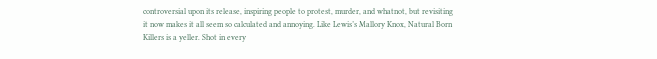controversial upon its release, inspiring people to protest, murder, and whatnot, but revisiting it now makes it all seem so calculated and annoying. Like Lewis’s Mallory Knox, Natural Born Killers is a yeller. Shot in every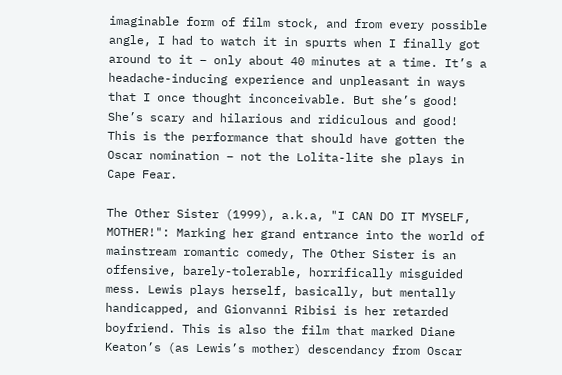imaginable form of film stock, and from every possible angle, I had to watch it in spurts when I finally got around to it – only about 40 minutes at a time. It’s a headache-inducing experience and unpleasant in ways that I once thought inconceivable. But she’s good! She’s scary and hilarious and ridiculous and good! This is the performance that should have gotten the Oscar nomination – not the Lolita-lite she plays in Cape Fear.

The Other Sister (1999), a.k.a, "I CAN DO IT MYSELF, MOTHER!": Marking her grand entrance into the world of mainstream romantic comedy, The Other Sister is an offensive, barely-tolerable, horrifically misguided mess. Lewis plays herself, basically, but mentally handicapped, and Gionvanni Ribisi is her retarded boyfriend. This is also the film that marked Diane Keaton’s (as Lewis’s mother) descendancy from Oscar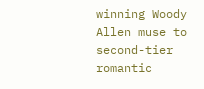winning Woody Allen muse to second-tier romantic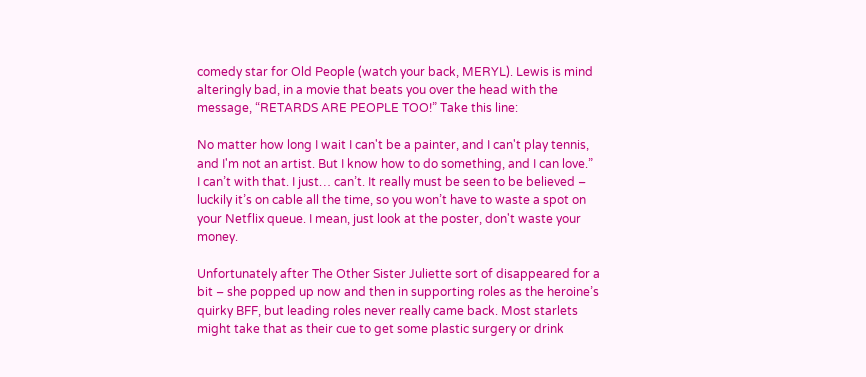comedy star for Old People (watch your back, MERYL). Lewis is mind alteringly bad, in a movie that beats you over the head with the message, “RETARDS ARE PEOPLE TOO!” Take this line:

No matter how long I wait I can't be a painter, and I can't play tennis, and I'm not an artist. But I know how to do something, and I can love.”
I can’t with that. I just… can’t. It really must be seen to be believed – luckily it’s on cable all the time, so you won’t have to waste a spot on your Netflix queue. I mean, just look at the poster, don't waste your money.

Unfortunately after The Other Sister Juliette sort of disappeared for a bit – she popped up now and then in supporting roles as the heroine’s quirky BFF, but leading roles never really came back. Most starlets might take that as their cue to get some plastic surgery or drink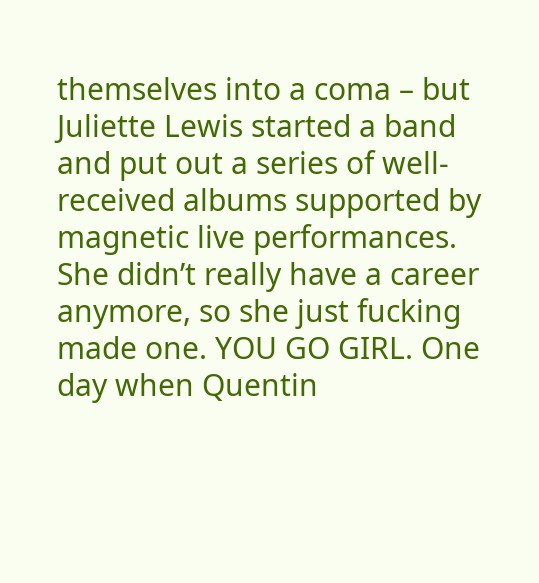themselves into a coma – but Juliette Lewis started a band and put out a series of well-received albums supported by magnetic live performances. She didn’t really have a career anymore, so she just fucking made one. YOU GO GIRL. One day when Quentin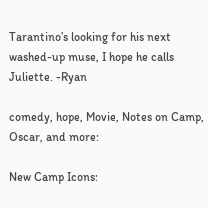Tarantino’s looking for his next washed-up muse, I hope he calls Juliette. -Ryan

comedy, hope, Movie, Notes on Camp, Oscar, and more:

New Camp Icons: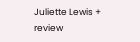Juliette Lewis + review